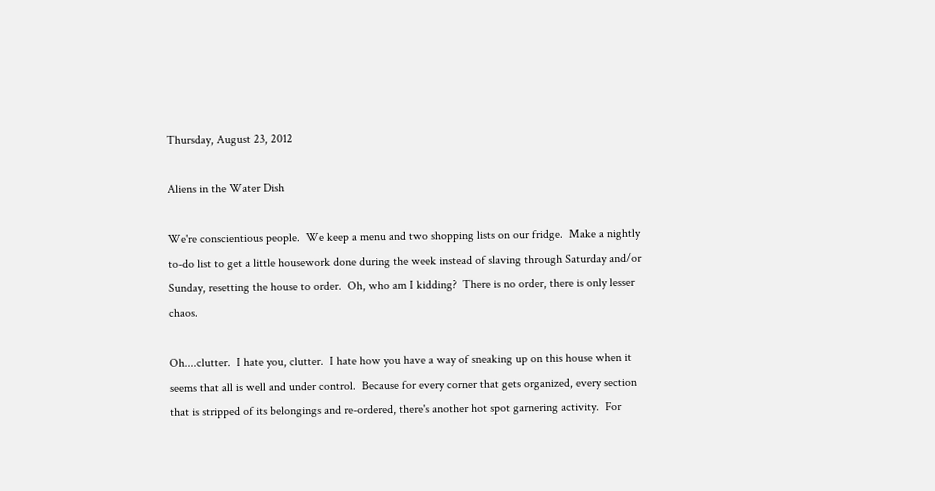Thursday, August 23, 2012

Aliens in the Water Dish

We're conscientious people.  We keep a menu and two shopping lists on our fridge.  Make a nightly to-do list to get a little housework done during the week instead of slaving through Saturday and/or Sunday, resetting the house to order.  Oh, who am I kidding?  There is no order, there is only lesser chaos.

Oh....clutter.  I hate you, clutter.  I hate how you have a way of sneaking up on this house when it seems that all is well and under control.  Because for every corner that gets organized, every section that is stripped of its belongings and re-ordered, there's another hot spot garnering activity.  For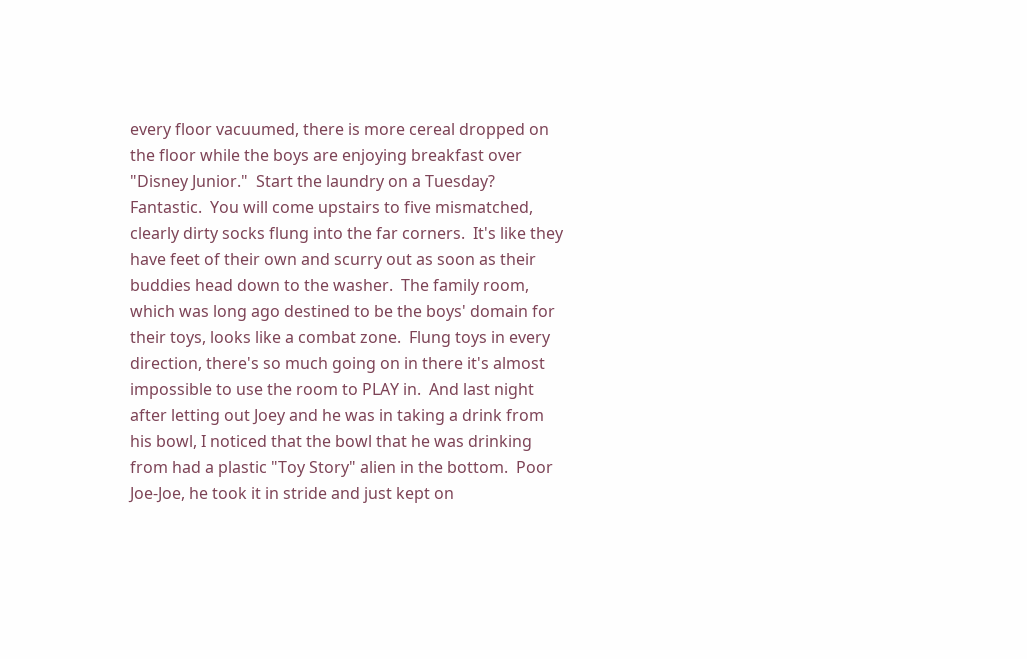every floor vacuumed, there is more cereal dropped on the floor while the boys are enjoying breakfast over "Disney Junior."  Start the laundry on a Tuesday?  Fantastic.  You will come upstairs to five mismatched, clearly dirty socks flung into the far corners.  It's like they have feet of their own and scurry out as soon as their buddies head down to the washer.  The family room, which was long ago destined to be the boys' domain for their toys, looks like a combat zone.  Flung toys in every direction, there's so much going on in there it's almost impossible to use the room to PLAY in.  And last night after letting out Joey and he was in taking a drink from his bowl, I noticed that the bowl that he was drinking from had a plastic "Toy Story" alien in the bottom.  Poor Joe-Joe, he took it in stride and just kept on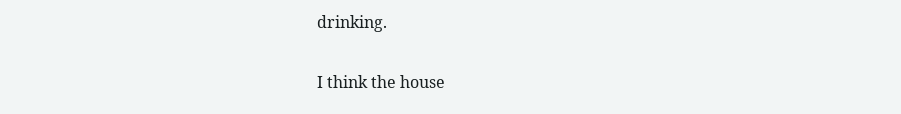drinking.

I think the house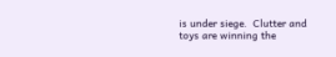is under siege.  Clutter and toys are winning the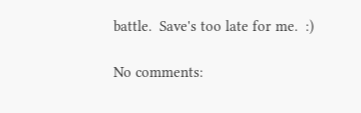battle.  Save's too late for me.  :)

No comments: